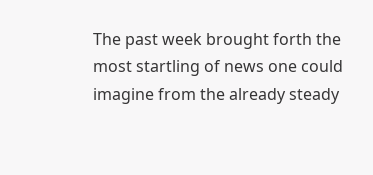The past week brought forth the most startling of news one could imagine from the already steady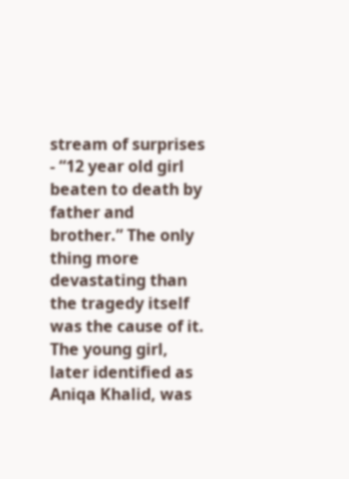stream of surprises - “12 year old girl beaten to death by father and brother.” The only thing more devastating than the tragedy itself was the cause of it. The young girl, later identified as Aniqa Khalid, was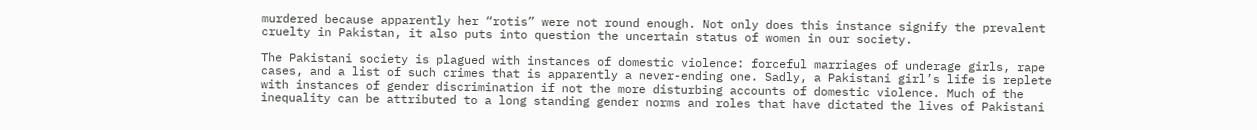murdered because apparently her “rotis” were not round enough. Not only does this instance signify the prevalent cruelty in Pakistan, it also puts into question the uncertain status of women in our society.

The Pakistani society is plagued with instances of domestic violence: forceful marriages of underage girls, rape cases, and a list of such crimes that is apparently a never-ending one. Sadly, a Pakistani girl’s life is replete with instances of gender discrimination if not the more disturbing accounts of domestic violence. Much of the inequality can be attributed to a long standing gender norms and roles that have dictated the lives of Pakistani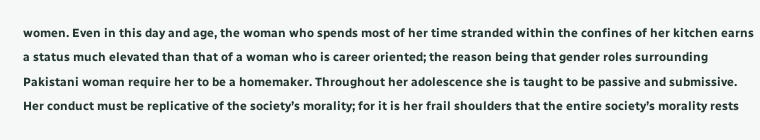women. Even in this day and age, the woman who spends most of her time stranded within the confines of her kitchen earns a status much elevated than that of a woman who is career oriented; the reason being that gender roles surrounding Pakistani woman require her to be a homemaker. Throughout her adolescence she is taught to be passive and submissive. Her conduct must be replicative of the society’s morality; for it is her frail shoulders that the entire society’s morality rests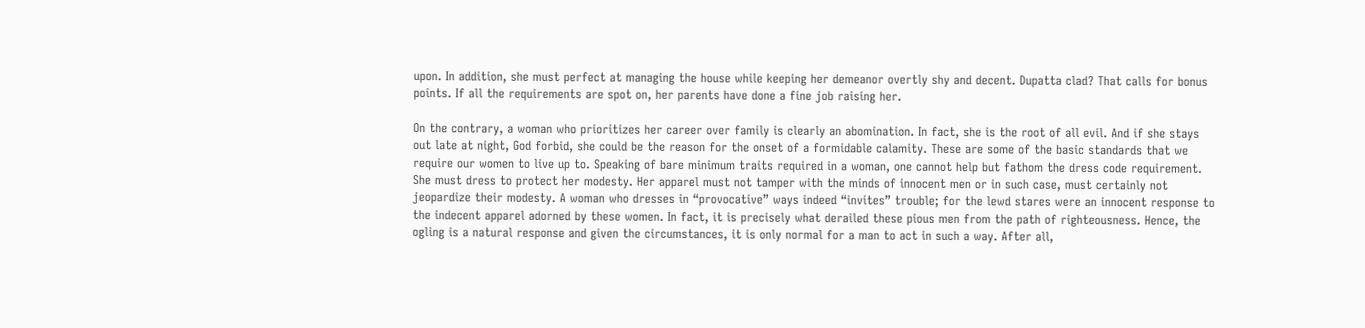upon. In addition, she must perfect at managing the house while keeping her demeanor overtly shy and decent. Dupatta clad? That calls for bonus points. If all the requirements are spot on, her parents have done a fine job raising her.

On the contrary, a woman who prioritizes her career over family is clearly an abomination. In fact, she is the root of all evil. And if she stays out late at night, God forbid, she could be the reason for the onset of a formidable calamity. These are some of the basic standards that we require our women to live up to. Speaking of bare minimum traits required in a woman, one cannot help but fathom the dress code requirement. She must dress to protect her modesty. Her apparel must not tamper with the minds of innocent men or in such case, must certainly not jeopardize their modesty. A woman who dresses in “provocative” ways indeed “invites” trouble; for the lewd stares were an innocent response to the indecent apparel adorned by these women. In fact, it is precisely what derailed these pious men from the path of righteousness. Hence, the ogling is a natural response and given the circumstances, it is only normal for a man to act in such a way. After all,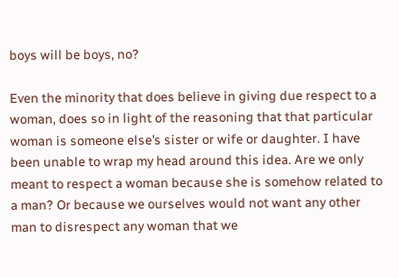boys will be boys, no?

Even the minority that does believe in giving due respect to a woman, does so in light of the reasoning that that particular woman is someone else’s sister or wife or daughter. I have been unable to wrap my head around this idea. Are we only meant to respect a woman because she is somehow related to a man? Or because we ourselves would not want any other man to disrespect any woman that we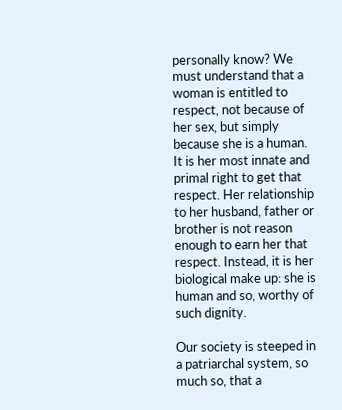personally know? We must understand that a woman is entitled to respect, not because of her sex, but simply because she is a human. It is her most innate and primal right to get that respect. Her relationship to her husband, father or brother is not reason enough to earn her that respect. Instead, it is her biological make up: she is human and so, worthy of such dignity.

Our society is steeped in a patriarchal system, so much so, that a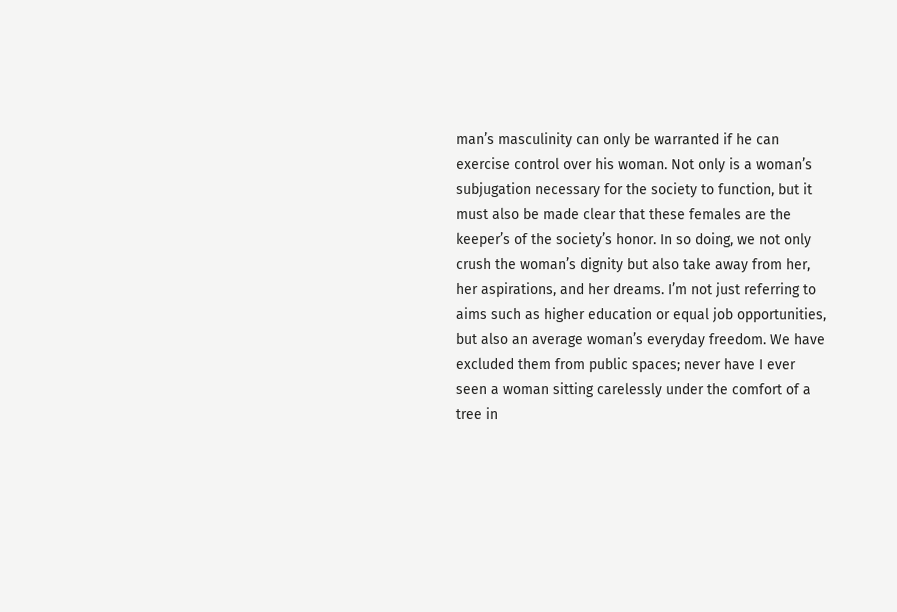man’s masculinity can only be warranted if he can exercise control over his woman. Not only is a woman’s subjugation necessary for the society to function, but it must also be made clear that these females are the keeper’s of the society’s honor. In so doing, we not only crush the woman’s dignity but also take away from her, her aspirations, and her dreams. I’m not just referring to aims such as higher education or equal job opportunities, but also an average woman’s everyday freedom. We have excluded them from public spaces; never have I ever seen a woman sitting carelessly under the comfort of a tree in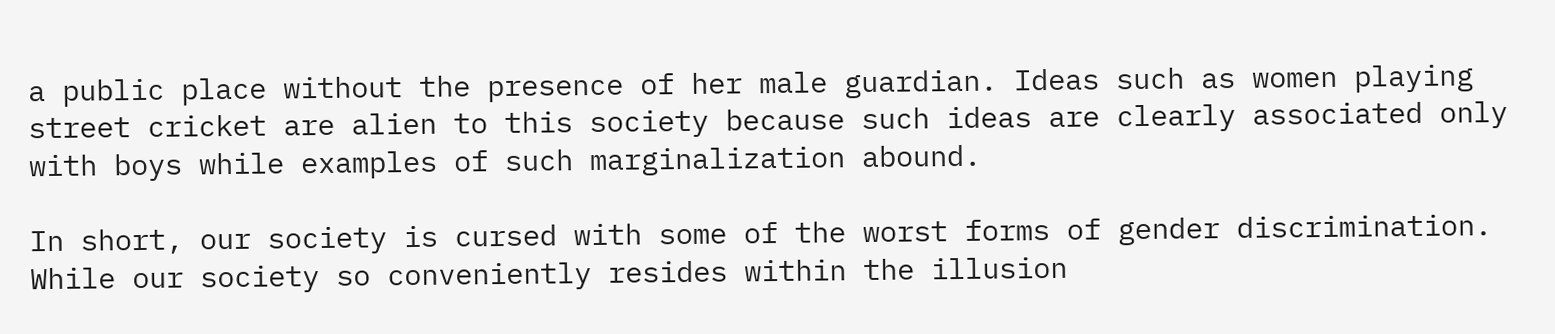a public place without the presence of her male guardian. Ideas such as women playing street cricket are alien to this society because such ideas are clearly associated only with boys while examples of such marginalization abound.

In short, our society is cursed with some of the worst forms of gender discrimination. While our society so conveniently resides within the illusion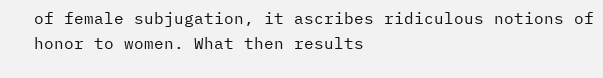of female subjugation, it ascribes ridiculous notions of honor to women. What then results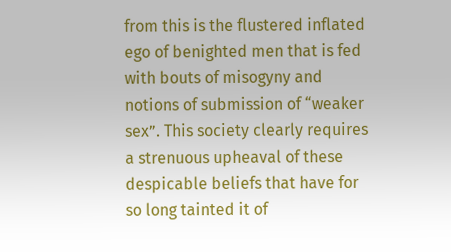from this is the flustered inflated ego of benighted men that is fed with bouts of misogyny and notions of submission of “weaker sex”. This society clearly requires a strenuous upheaval of these despicable beliefs that have for so long tainted it of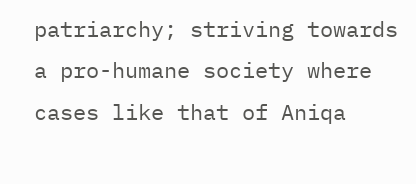patriarchy; striving towards a pro-humane society where cases like that of Aniqa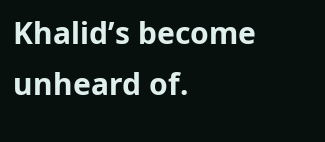Khalid’s become unheard of.